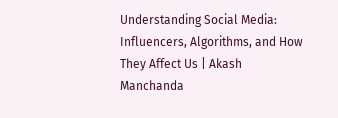Understanding Social Media: Influencers, Algorithms, and How They Affect Us | Akash Manchanda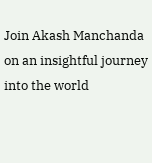Join Akash Manchanda on an insightful journey into the world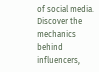of social media. Discover the mechanics behind influencers,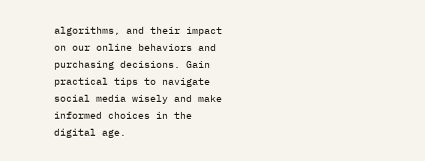algorithms, and their impact on our online behaviors and purchasing decisions. Gain practical tips to navigate social media wisely and make informed choices in the digital age.